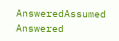AnsweredAssumed Answered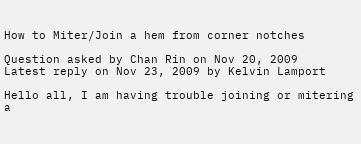How to Miter/Join a hem from corner notches

Question asked by Chan Rin on Nov 20, 2009
Latest reply on Nov 23, 2009 by Kelvin Lamport

Hello all, I am having trouble joining or mitering a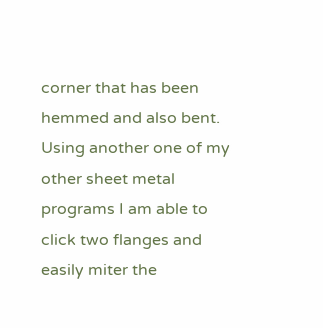corner that has been hemmed and also bent. Using another one of my other sheet metal programs I am able to click two flanges and easily miter the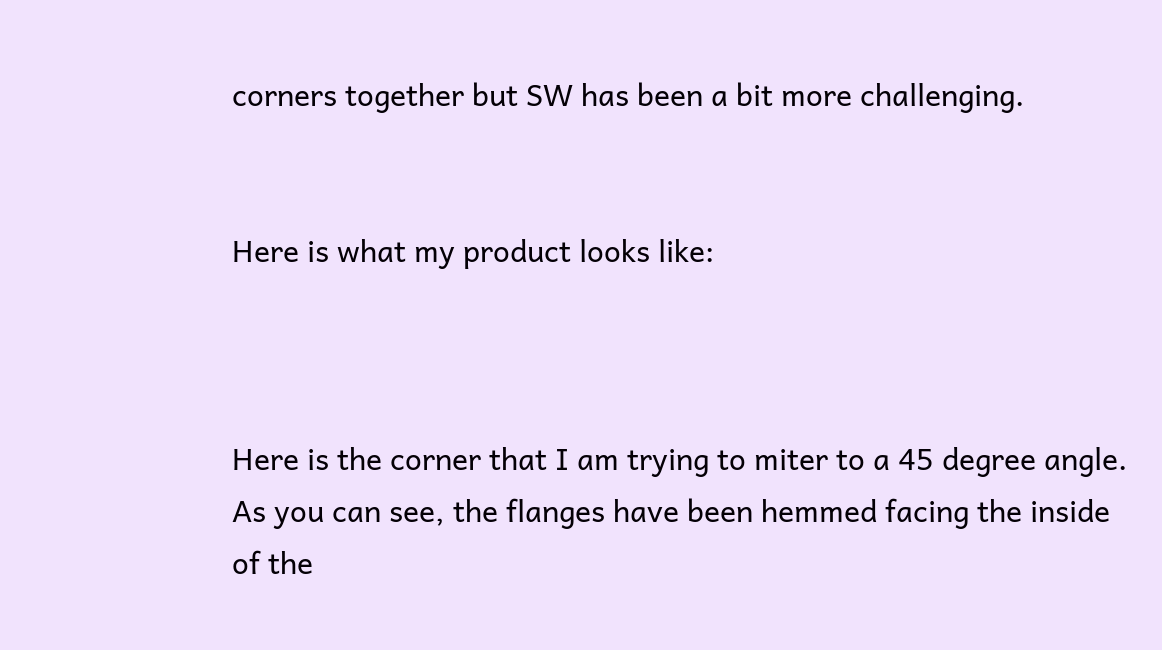corners together but SW has been a bit more challenging.


Here is what my product looks like:



Here is the corner that I am trying to miter to a 45 degree angle. As you can see, the flanges have been hemmed facing the inside of the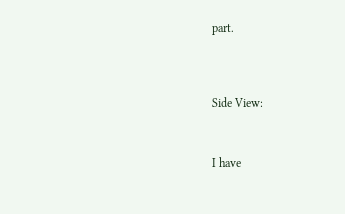part.




Side View:



I have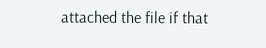attached the file if that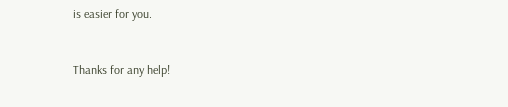is easier for you.


Thanks for any help!